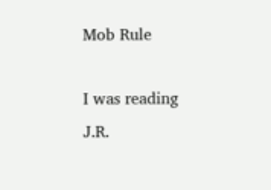Mob Rule

I was reading J.R.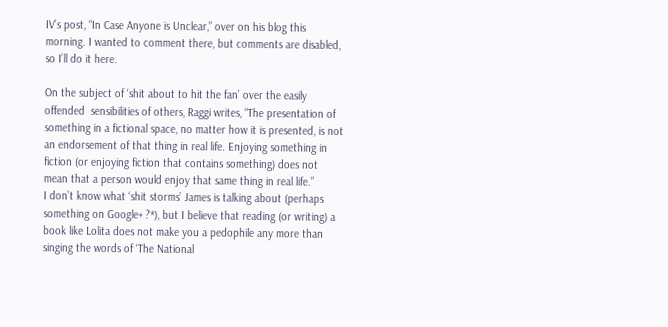IV’s post, “In Case Anyone is Unclear,” over on his blog this morning. I wanted to comment there, but comments are disabled, so I’ll do it here.

On the subject of ‘shit about to hit the fan’ over the easily offended  sensibilities of others, Raggi writes, “The presentation of something in a fictional space, no matter how it is presented, is not an endorsement of that thing in real life. Enjoying something in fiction (or enjoying fiction that contains something) does not mean that a person would enjoy that same thing in real life.”
I don’t know what ‘shit storms’ James is talking about (perhaps something on Google+ ?*), but I believe that reading (or writing) a book like Lolita does not make you a pedophile any more than singing the words of ‘The National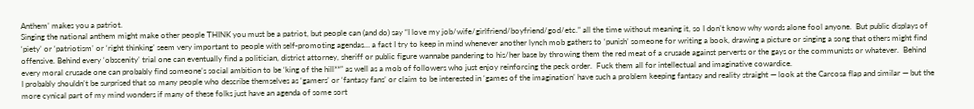Anthem’ makes you a patriot.
Singing the national anthem might make other people THINK you must be a patriot, but people can (and do) say “I love my job/wife/girlfriend/boyfriend/god/etc.” all the time without meaning it, so I don’t know why words alone fool anyone.  But public displays of ‘piety’ or ‘patriotism’ or ‘right thinking’ seem very important to people with self-promoting agendas… a fact I try to keep in mind whenever another lynch mob gathers to ‘punish’ someone for writing a book, drawing a picture or singing a song that others might find offensive. Behind every ‘obscenity’ trial one can eventually find a politician, district attorney, sheriff or public figure wannabe pandering to his/her base by throwing them the red meat of a crusade against perverts or the gays or the communists or whatever.  Behind every moral crusade one can probably find someone’s social ambition to be ‘king of the hill**” as well as a mob of followers who just enjoy reinforcing the peck order.  Fuck them all for intellectual and imaginative cowardice.
I probably shouldn’t be surprised that so many people who describe themselves as ‘gamers’ or ‘fantasy fans’ or claim to be interested in ‘games of the imagination’ have such a problem keeping fantasy and reality straight — look at the Carcosa flap and similar — but the more cynical part of my mind wonders if many of these folks just have an agenda of some sort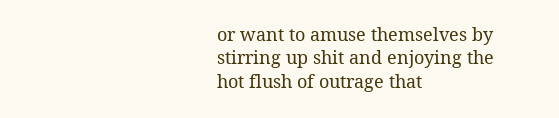or want to amuse themselves by stirring up shit and enjoying the hot flush of outrage that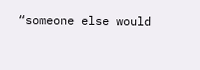“someone else would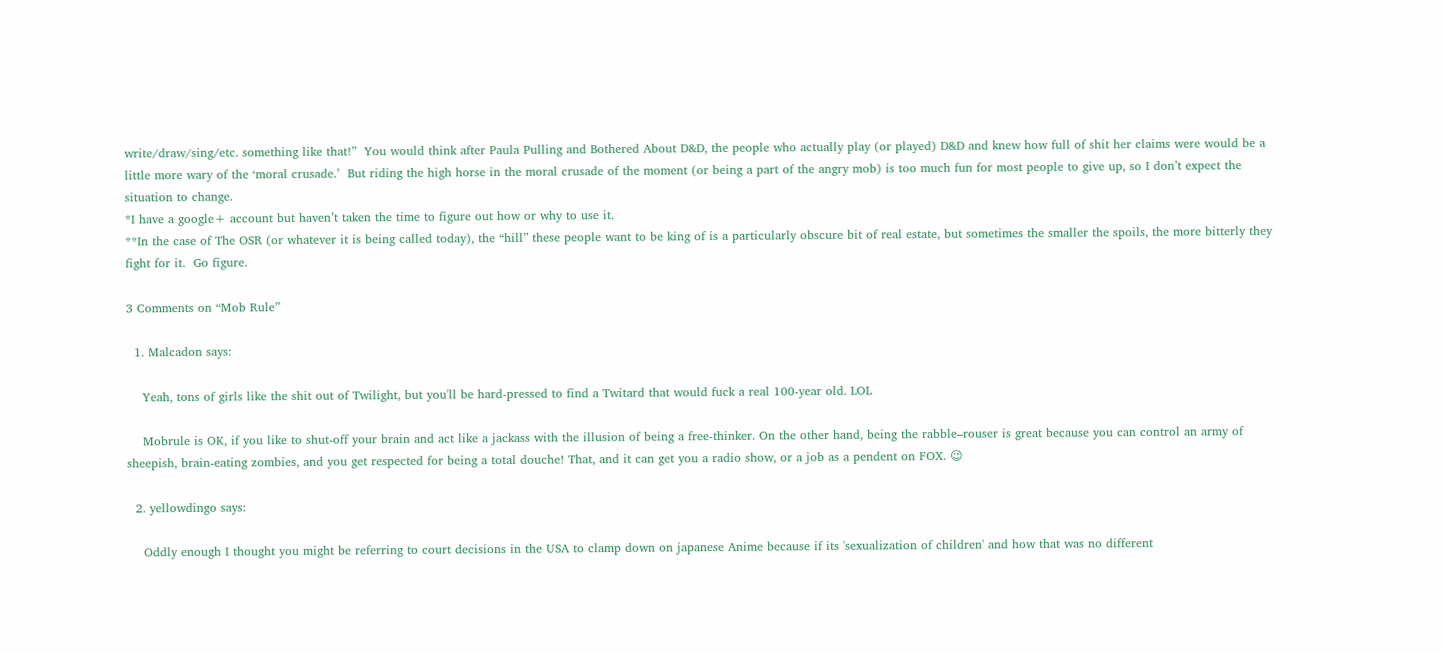write/draw/sing/etc. something like that!”  You would think after Paula Pulling and Bothered About D&D, the people who actually play (or played) D&D and knew how full of shit her claims were would be a little more wary of the ‘moral crusade.’  But riding the high horse in the moral crusade of the moment (or being a part of the angry mob) is too much fun for most people to give up, so I don’t expect the situation to change.
*I have a google+ account but haven’t taken the time to figure out how or why to use it.
**In the case of The OSR (or whatever it is being called today), the “hill” these people want to be king of is a particularly obscure bit of real estate, but sometimes the smaller the spoils, the more bitterly they fight for it.  Go figure.

3 Comments on “Mob Rule”

  1. Malcadon says:

    Yeah, tons of girls like the shit out of Twilight, but you'll be hard-pressed to find a Twitard that would fuck a real 100-year old. LOL

    Mobrule is OK, if you like to shut-off your brain and act like a jackass with the illusion of being a free-thinker. On the other hand, being the rabble–rouser is great because you can control an army of sheepish, brain-eating zombies, and you get respected for being a total douche! That, and it can get you a radio show, or a job as a pendent on FOX. 😉

  2. yellowdingo says:

    Oddly enough I thought you might be referring to court decisions in the USA to clamp down on japanese Anime because if its 'sexualization of children' and how that was no different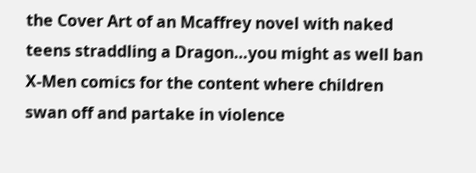the Cover Art of an Mcaffrey novel with naked teens straddling a Dragon…you might as well ban X-Men comics for the content where children swan off and partake in violence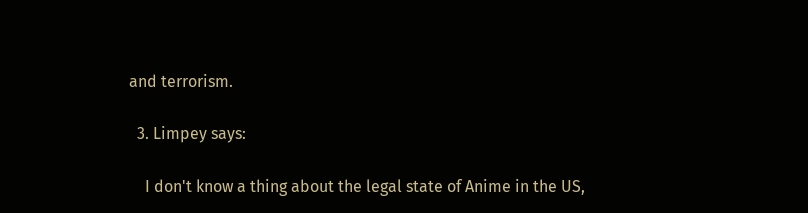and terrorism.

  3. Limpey says:

    I don't know a thing about the legal state of Anime in the US,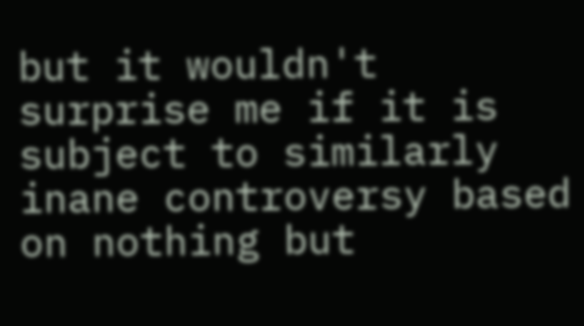but it wouldn't surprise me if it is subject to similarly inane controversy based on nothing but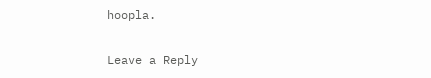hoopla.

Leave a Reply